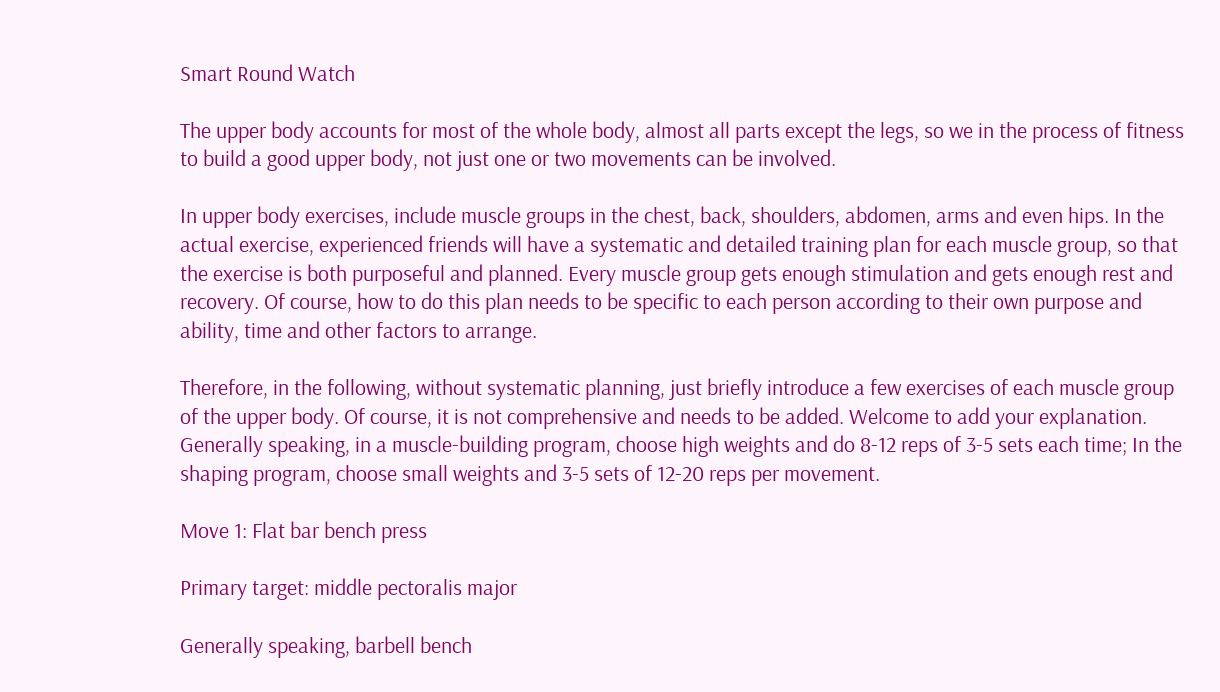Smart Round Watch

The upper body accounts for most of the whole body, almost all parts except the legs, so we in the process of fitness to build a good upper body, not just one or two movements can be involved.

In upper body exercises, include muscle groups in the chest, back, shoulders, abdomen, arms and even hips. In the actual exercise, experienced friends will have a systematic and detailed training plan for each muscle group, so that the exercise is both purposeful and planned. Every muscle group gets enough stimulation and gets enough rest and recovery. Of course, how to do this plan needs to be specific to each person according to their own purpose and ability, time and other factors to arrange.

Therefore, in the following, without systematic planning, just briefly introduce a few exercises of each muscle group of the upper body. Of course, it is not comprehensive and needs to be added. Welcome to add your explanation. Generally speaking, in a muscle-building program, choose high weights and do 8-12 reps of 3-5 sets each time; In the shaping program, choose small weights and 3-5 sets of 12-20 reps per movement.

Move 1: Flat bar bench press

Primary target: middle pectoralis major

Generally speaking, barbell bench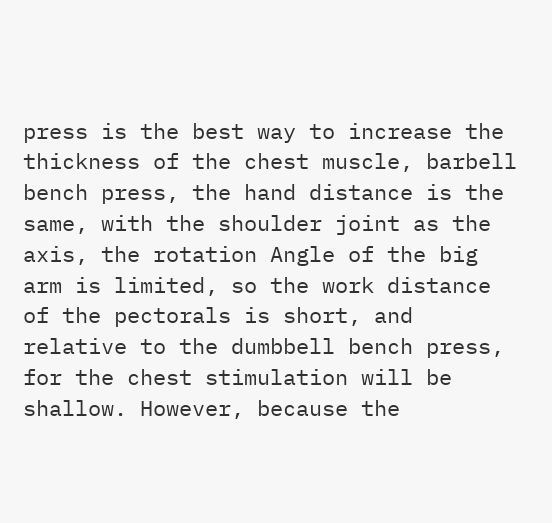press is the best way to increase the thickness of the chest muscle, barbell bench press, the hand distance is the same, with the shoulder joint as the axis, the rotation Angle of the big arm is limited, so the work distance of the pectorals is short, and relative to the dumbbell bench press, for the chest stimulation will be shallow. However, because the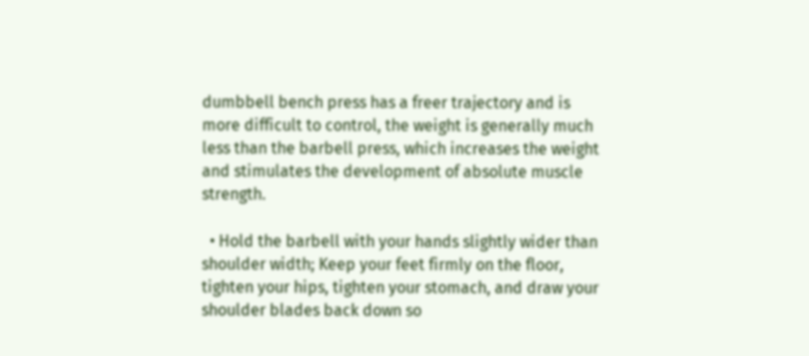dumbbell bench press has a freer trajectory and is more difficult to control, the weight is generally much less than the barbell press, which increases the weight and stimulates the development of absolute muscle strength.

  • Hold the barbell with your hands slightly wider than shoulder width; Keep your feet firmly on the floor, tighten your hips, tighten your stomach, and draw your shoulder blades back down so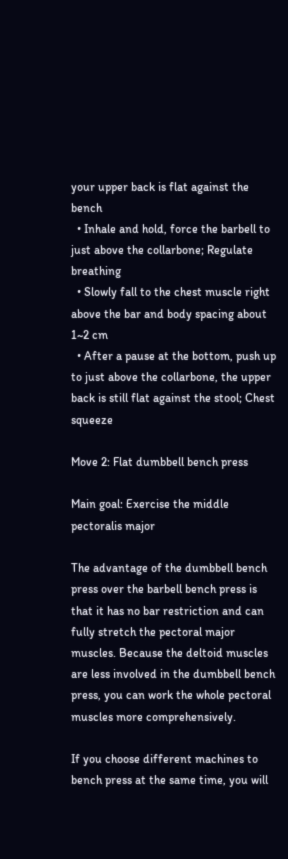your upper back is flat against the bench
  • Inhale and hold, force the barbell to just above the collarbone; Regulate breathing
  • Slowly fall to the chest muscle right above the bar and body spacing about 1~2 cm
  • After a pause at the bottom, push up to just above the collarbone, the upper back is still flat against the stool; Chest squeeze

Move 2: Flat dumbbell bench press

Main goal: Exercise the middle pectoralis major

The advantage of the dumbbell bench press over the barbell bench press is that it has no bar restriction and can fully stretch the pectoral major muscles. Because the deltoid muscles are less involved in the dumbbell bench press, you can work the whole pectoral muscles more comprehensively.

If you choose different machines to bench press at the same time, you will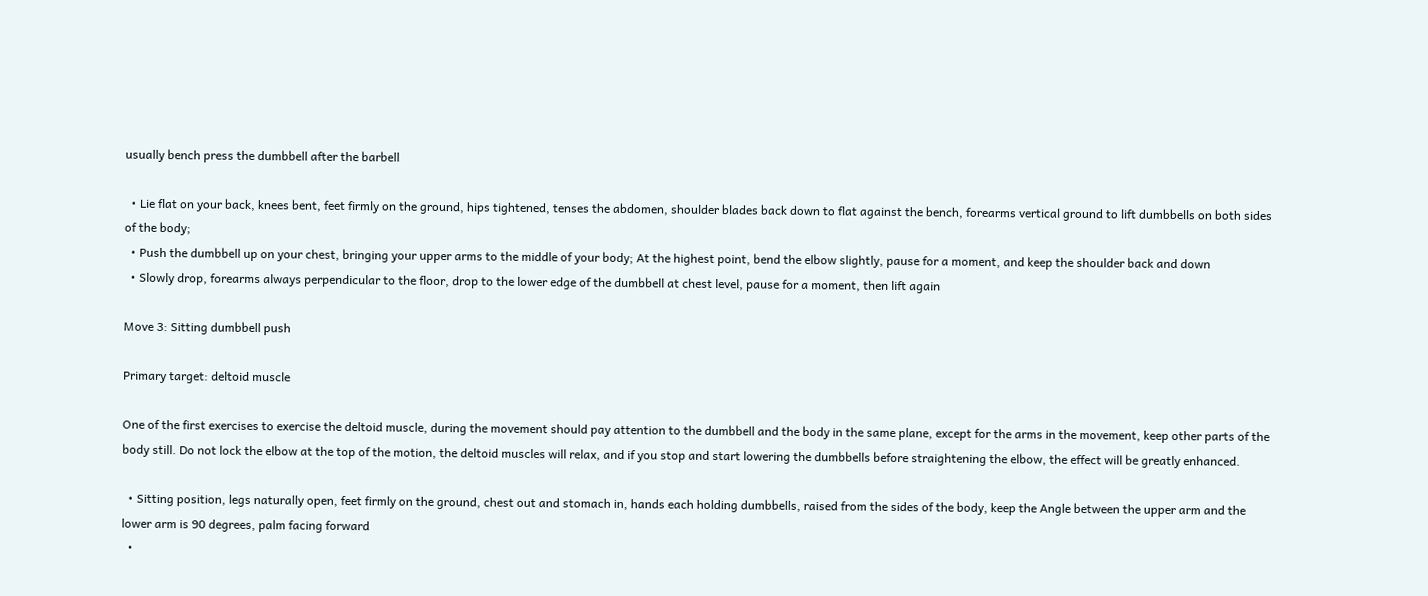usually bench press the dumbbell after the barbell

  • Lie flat on your back, knees bent, feet firmly on the ground, hips tightened, tenses the abdomen, shoulder blades back down to flat against the bench, forearms vertical ground to lift dumbbells on both sides of the body;
  • Push the dumbbell up on your chest, bringing your upper arms to the middle of your body; At the highest point, bend the elbow slightly, pause for a moment, and keep the shoulder back and down
  • Slowly drop, forearms always perpendicular to the floor, drop to the lower edge of the dumbbell at chest level, pause for a moment, then lift again

Move 3: Sitting dumbbell push

Primary target: deltoid muscle

One of the first exercises to exercise the deltoid muscle, during the movement should pay attention to the dumbbell and the body in the same plane, except for the arms in the movement, keep other parts of the body still. Do not lock the elbow at the top of the motion, the deltoid muscles will relax, and if you stop and start lowering the dumbbells before straightening the elbow, the effect will be greatly enhanced.

  • Sitting position, legs naturally open, feet firmly on the ground, chest out and stomach in, hands each holding dumbbells, raised from the sides of the body, keep the Angle between the upper arm and the lower arm is 90 degrees, palm facing forward
  •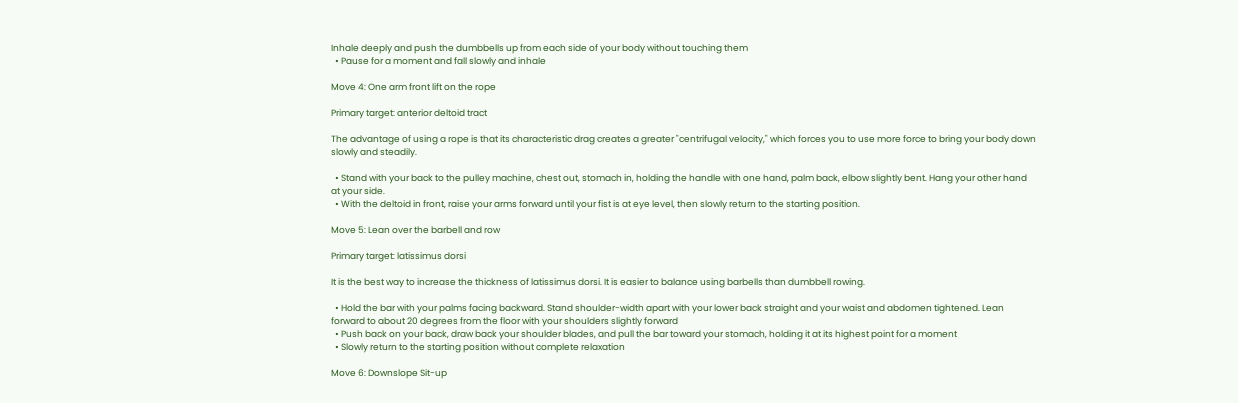Inhale deeply and push the dumbbells up from each side of your body without touching them
  • Pause for a moment and fall slowly and inhale

Move 4: One arm front lift on the rope

Primary target: anterior deltoid tract

The advantage of using a rope is that its characteristic drag creates a greater "centrifugal velocity," which forces you to use more force to bring your body down slowly and steadily.

  • Stand with your back to the pulley machine, chest out, stomach in, holding the handle with one hand, palm back, elbow slightly bent. Hang your other hand at your side.
  • With the deltoid in front, raise your arms forward until your fist is at eye level, then slowly return to the starting position.

Move 5: Lean over the barbell and row

Primary target: latissimus dorsi

It is the best way to increase the thickness of latissimus dorsi. It is easier to balance using barbells than dumbbell rowing.

  • Hold the bar with your palms facing backward. Stand shoulder-width apart with your lower back straight and your waist and abdomen tightened. Lean forward to about 20 degrees from the floor with your shoulders slightly forward
  • Push back on your back, draw back your shoulder blades, and pull the bar toward your stomach, holding it at its highest point for a moment
  • Slowly return to the starting position without complete relaxation

Move 6: Downslope Sit-up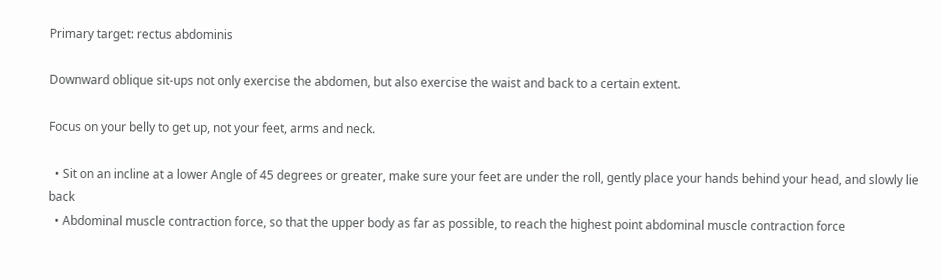Primary target: rectus abdominis

Downward oblique sit-ups not only exercise the abdomen, but also exercise the waist and back to a certain extent.

Focus on your belly to get up, not your feet, arms and neck.

  • Sit on an incline at a lower Angle of 45 degrees or greater, make sure your feet are under the roll, gently place your hands behind your head, and slowly lie back
  • Abdominal muscle contraction force, so that the upper body as far as possible, to reach the highest point abdominal muscle contraction force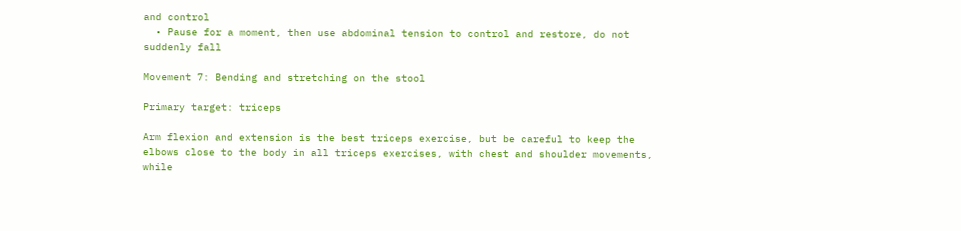and control
  • Pause for a moment, then use abdominal tension to control and restore, do not suddenly fall

Movement 7: Bending and stretching on the stool

Primary target: triceps

Arm flexion and extension is the best triceps exercise, but be careful to keep the elbows close to the body in all triceps exercises, with chest and shoulder movements, while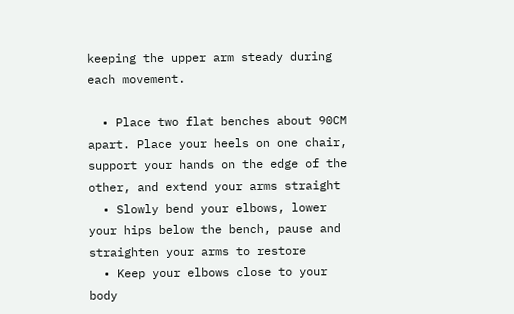keeping the upper arm steady during each movement.

  • Place two flat benches about 90CM apart. Place your heels on one chair, support your hands on the edge of the other, and extend your arms straight
  • Slowly bend your elbows, lower your hips below the bench, pause and straighten your arms to restore
  • Keep your elbows close to your body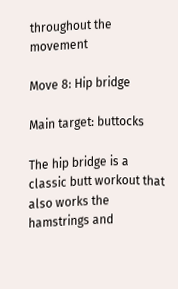throughout the movement

Move 8: Hip bridge

Main target: buttocks

The hip bridge is a classic butt workout that also works the hamstrings and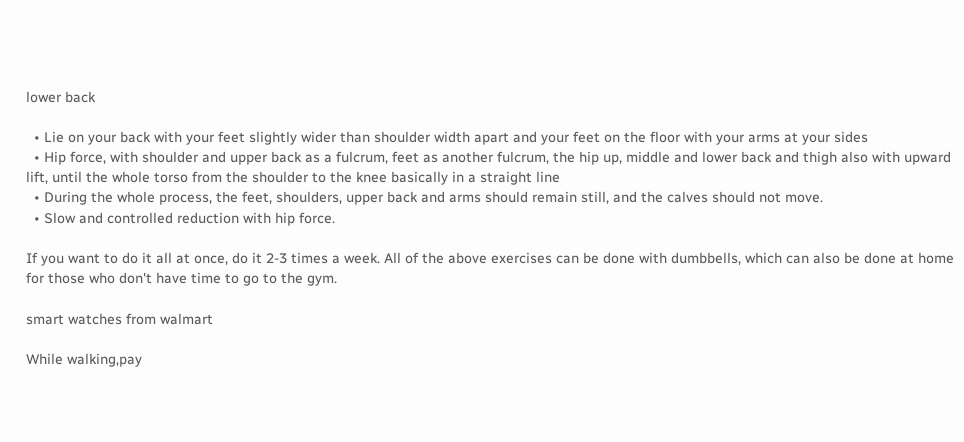lower back

  • Lie on your back with your feet slightly wider than shoulder width apart and your feet on the floor with your arms at your sides
  • Hip force, with shoulder and upper back as a fulcrum, feet as another fulcrum, the hip up, middle and lower back and thigh also with upward lift, until the whole torso from the shoulder to the knee basically in a straight line
  • During the whole process, the feet, shoulders, upper back and arms should remain still, and the calves should not move.
  • Slow and controlled reduction with hip force.

If you want to do it all at once, do it 2-3 times a week. All of the above exercises can be done with dumbbells, which can also be done at home for those who don't have time to go to the gym.

smart watches from walmart

While walking,pay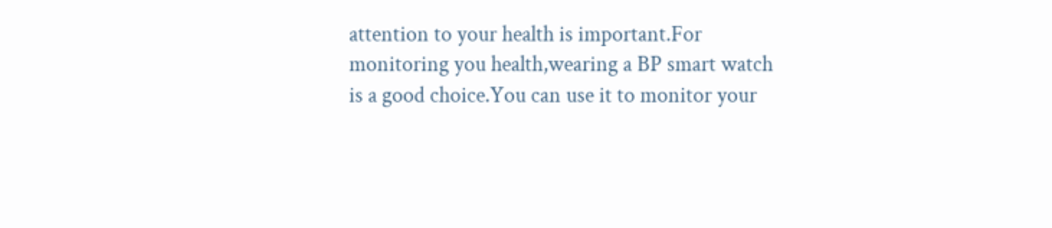attention to your health is important.For monitoring you health,wearing a BP smart watch is a good choice.You can use it to monitor your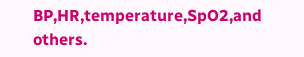BP,HR,temperature,SpO2,and others.